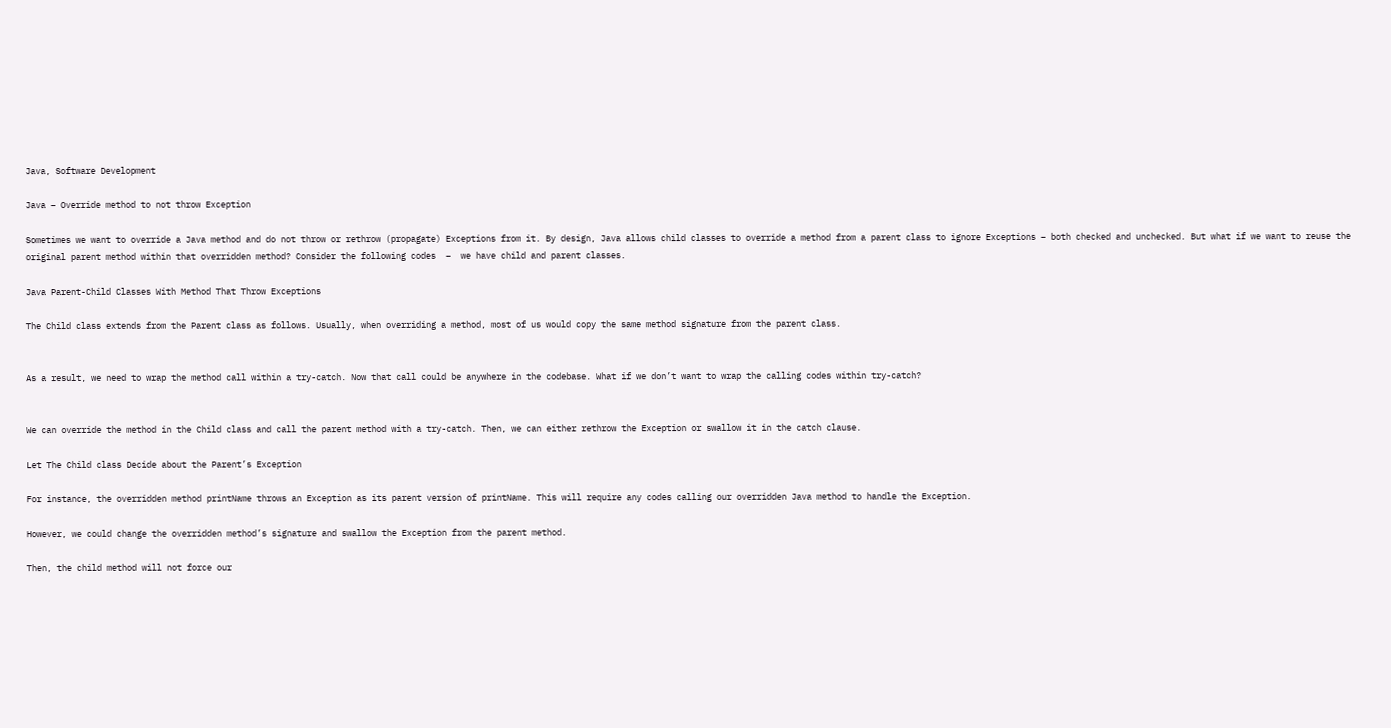Java, Software Development

Java – Override method to not throw Exception

Sometimes we want to override a Java method and do not throw or rethrow (propagate) Exceptions from it. By design, Java allows child classes to override a method from a parent class to ignore Exceptions – both checked and unchecked. But what if we want to reuse the original parent method within that overridden method? Consider the following codes  –  we have child and parent classes.

Java Parent-Child Classes With Method That Throw Exceptions

The Child class extends from the Parent class as follows. Usually, when overriding a method, most of us would copy the same method signature from the parent class.


As a result, we need to wrap the method call within a try-catch. Now that call could be anywhere in the codebase. What if we don’t want to wrap the calling codes within try-catch?


We can override the method in the Child class and call the parent method with a try-catch. Then, we can either rethrow the Exception or swallow it in the catch clause.

Let The Child class Decide about the Parent’s Exception

For instance, the overridden method printName throws an Exception as its parent version of printName. This will require any codes calling our overridden Java method to handle the Exception.

However, we could change the overridden method’s signature and swallow the Exception from the parent method.

Then, the child method will not force our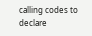calling codes to declare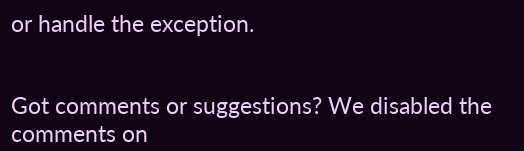or handle the exception.


Got comments or suggestions? We disabled the comments on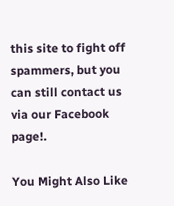this site to fight off spammers, but you can still contact us via our Facebook page!.

You Might Also Like